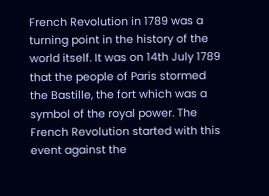French Revolution in 1789 was a turning point in the history of the world itself. It was on 14th July 1789 that the people of Paris stormed the Bastille, the fort which was a symbol of the royal power. The French Revolution started with this event against the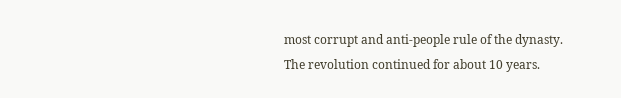most corrupt and anti-people rule of the dynasty. The revolution continued for about 10 years.